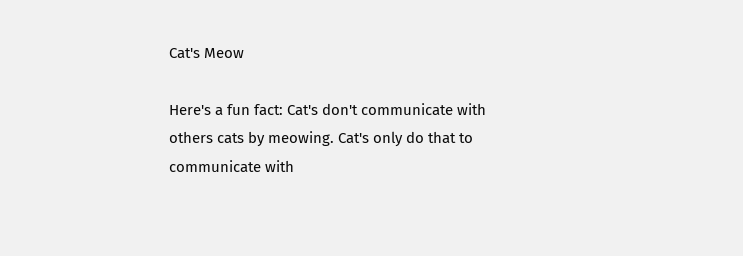Cat's Meow

Here's a fun fact: Cat's don't communicate with others cats by meowing. Cat's only do that to communicate with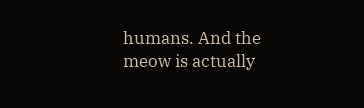humans. And the meow is actually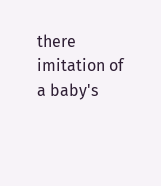there imitation of a baby's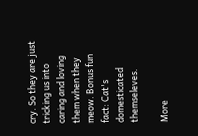cry. So they are just tricking us into caring and loving them when they meow. Bonus fun fact: Cat's domesticated themseleves.

More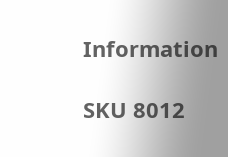Information

SKU 8012